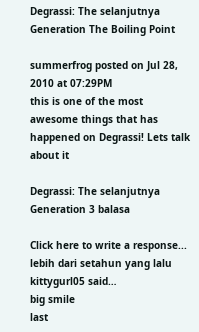Degrassi: The selanjutnya Generation The Boiling Point

summerfrog posted on Jul 28, 2010 at 07:29PM
this is one of the most awesome things that has happened on Degrassi! Lets talk about it

Degrassi: The selanjutnya Generation 3 balasa

Click here to write a response...
lebih dari setahun yang lalu kittygurl05 said…
big smile
last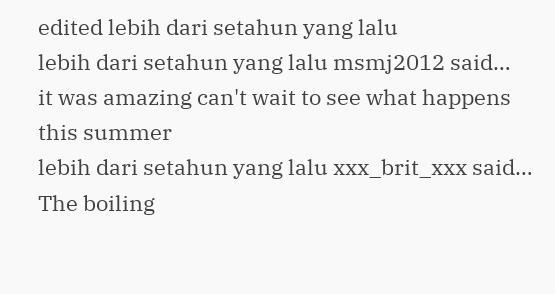edited lebih dari setahun yang lalu
lebih dari setahun yang lalu msmj2012 said…
it was amazing can't wait to see what happens this summer
lebih dari setahun yang lalu xxx_brit_xxx said…
The boiling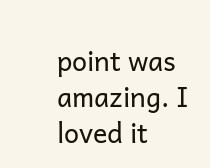point was amazing. I loved it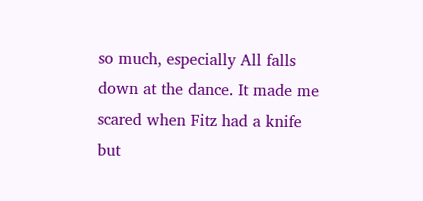so much, especially All falls down at the dance. It made me scared when Fitz had a knife but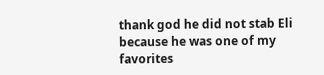thank god he did not stab Eli because he was one of my favorites